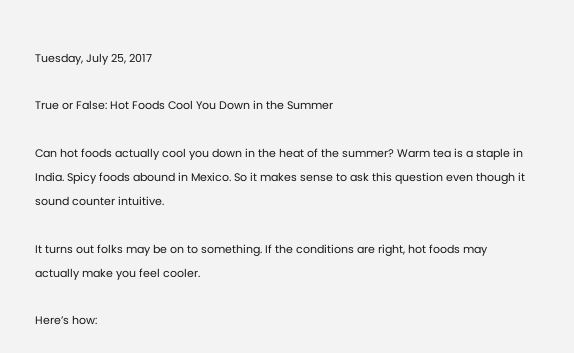Tuesday, July 25, 2017

True or False: Hot Foods Cool You Down in the Summer

Can hot foods actually cool you down in the heat of the summer? Warm tea is a staple in India. Spicy foods abound in Mexico. So it makes sense to ask this question even though it sound counter intuitive.

It turns out folks may be on to something. If the conditions are right, hot foods may actually make you feel cooler.

Here’s how: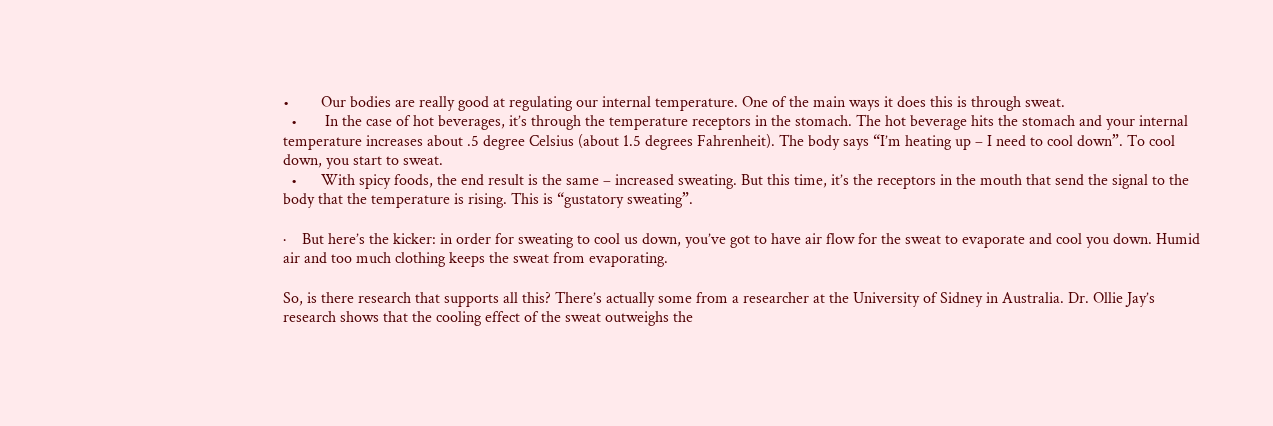•        Our bodies are really good at regulating our internal temperature. One of the main ways it does this is through sweat.
  •       In the case of hot beverages, it’s through the temperature receptors in the stomach. The hot beverage hits the stomach and your internal temperature increases about .5 degree Celsius (about 1.5 degrees Fahrenheit). The body says “I’m heating up – I need to cool down”. To cool down, you start to sweat.
  •      With spicy foods, the end result is the same – increased sweating. But this time, it’s the receptors in the mouth that send the signal to the body that the temperature is rising. This is “gustatory sweating”.

·    But here’s the kicker: in order for sweating to cool us down, you’ve got to have air flow for the sweat to evaporate and cool you down. Humid air and too much clothing keeps the sweat from evaporating.

So, is there research that supports all this? There’s actually some from a researcher at the University of Sidney in Australia. Dr. Ollie Jay’s research shows that the cooling effect of the sweat outweighs the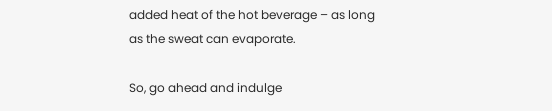added heat of the hot beverage – as long as the sweat can evaporate.

So, go ahead and indulge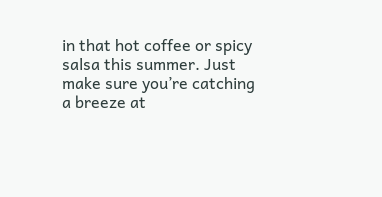in that hot coffee or spicy salsa this summer. Just make sure you’re catching a breeze at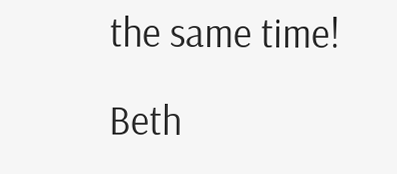the same time!

Beth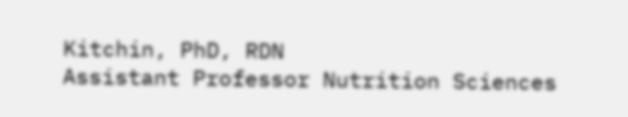Kitchin, PhD, RDN
Assistant Professor Nutrition Sciences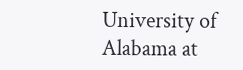University of Alabama at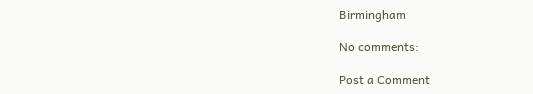Birmingham

No comments:

Post a Comment